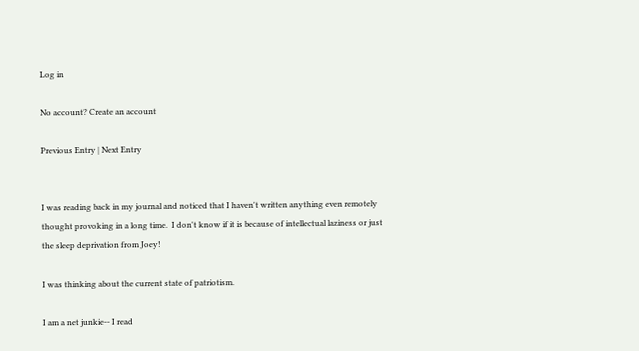Log in

No account? Create an account

Previous Entry | Next Entry


I was reading back in my journal and noticed that I haven't written anything even remotely thought provoking in a long time.  I don't know if it is because of intellectual laziness or just the sleep deprivation from Joey!

I was thinking about the current state of patriotism.

I am a net junkie-- I read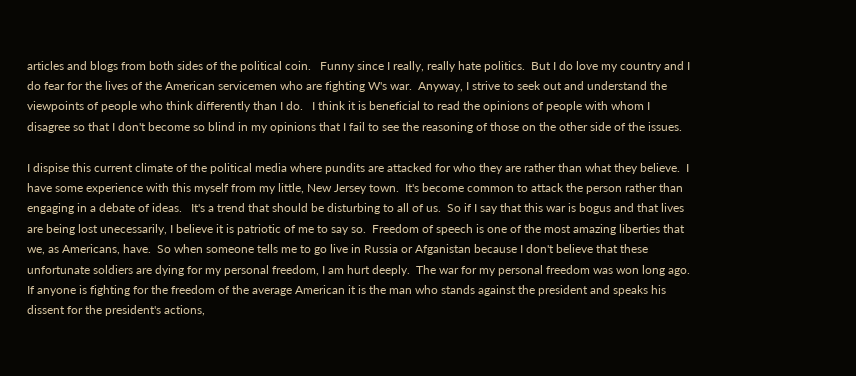articles and blogs from both sides of the political coin.   Funny since I really, really hate politics.  But I do love my country and I do fear for the lives of the American servicemen who are fighting W's war.  Anyway, I strive to seek out and understand the viewpoints of people who think differently than I do.   I think it is beneficial to read the opinions of people with whom I disagree so that I don't become so blind in my opinions that I fail to see the reasoning of those on the other side of the issues.

I dispise this current climate of the political media where pundits are attacked for who they are rather than what they believe.  I have some experience with this myself from my little, New Jersey town.  It's become common to attack the person rather than engaging in a debate of ideas.   It's a trend that should be disturbing to all of us.  So if I say that this war is bogus and that lives are being lost unecessarily, I believe it is patriotic of me to say so.  Freedom of speech is one of the most amazing liberties that we, as Americans, have.  So when someone tells me to go live in Russia or Afganistan because I don't believe that these unfortunate soldiers are dying for my personal freedom, I am hurt deeply.  The war for my personal freedom was won long ago.  If anyone is fighting for the freedom of the average American it is the man who stands against the president and speaks his dissent for the president's actions,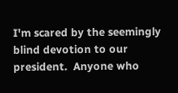I'm scared by the seemingly blind devotion to our president.  Anyone who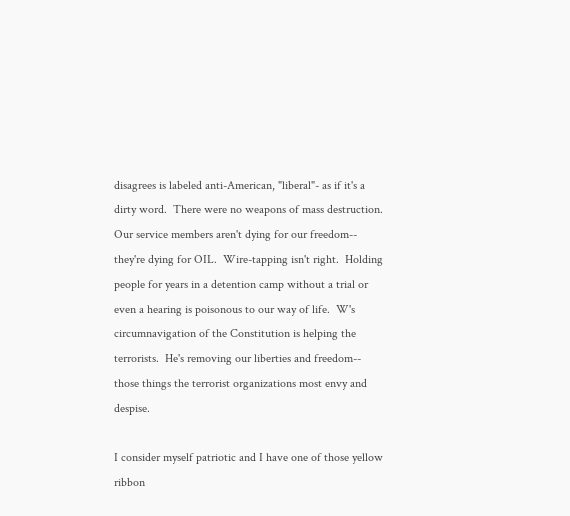disagrees is labeled anti-American, "liberal"- as if it's a dirty word.  There were no weapons of mass destruction.  Our service members aren't dying for our freedom-- they're dying for OIL.  Wire-tapping isn't right.  Holding people for years in a detention camp without a trial or even a hearing is poisonous to our way of life.  W's circumnavigation of the Constitution is helping the terrorists.  He's removing our liberties and freedom-- those things the terrorist organizations most envy and despise.

I consider myself patriotic and I have one of those yellow ribbon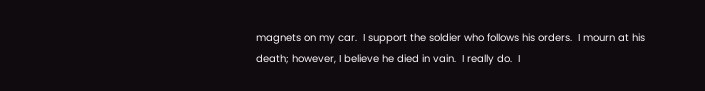magnets on my car.  I support the soldier who follows his orders.  I mourn at his death; however, I believe he died in vain.  I really do.  I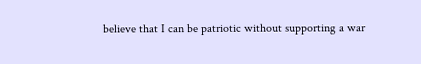believe that I can be patriotic without supporting a war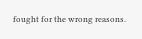fought for the wrong reasons.